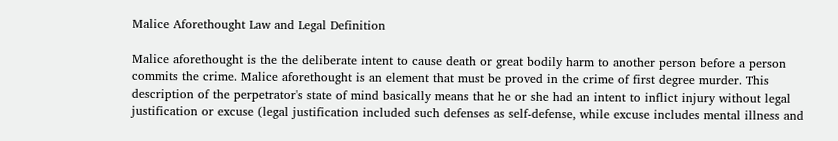Malice Aforethought Law and Legal Definition

Malice aforethought is the the deliberate intent to cause death or great bodily harm to another person before a person commits the crime. Malice aforethought is an element that must be proved in the crime of first degree murder. This description of the perpetrator's state of mind basically means that he or she had an intent to inflict injury without legal justification or excuse (legal justification included such defenses as self-defense, while excuse includes mental illness and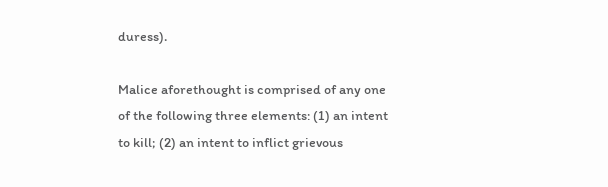duress).

Malice aforethought is comprised of any one of the following three elements: (1) an intent to kill; (2) an intent to inflict grievous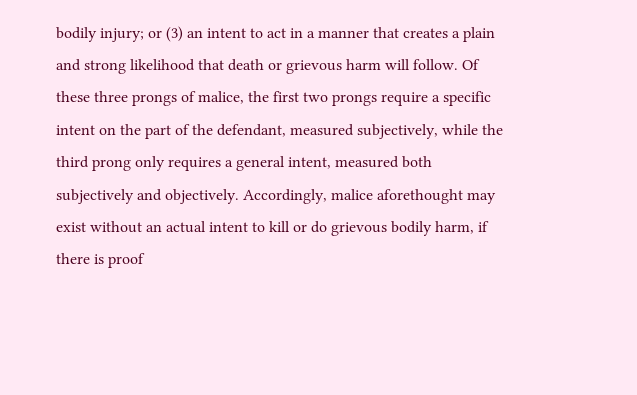bodily injury; or (3) an intent to act in a manner that creates a plain and strong likelihood that death or grievous harm will follow. Of these three prongs of malice, the first two prongs require a specific intent on the part of the defendant, measured subjectively, while the third prong only requires a general intent, measured both subjectively and objectively. Accordingly, malice aforethought may exist without an actual intent to kill or do grievous bodily harm, if there is proof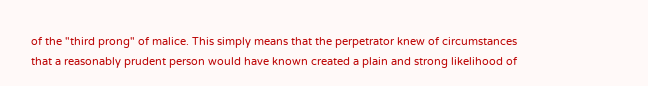of the "third prong" of malice. This simply means that the perpetrator knew of circumstances that a reasonably prudent person would have known created a plain and strong likelihood of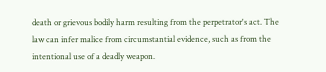death or grievous bodily harm resulting from the perpetrator's act. The law can infer malice from circumstantial evidence, such as from the intentional use of a deadly weapon.